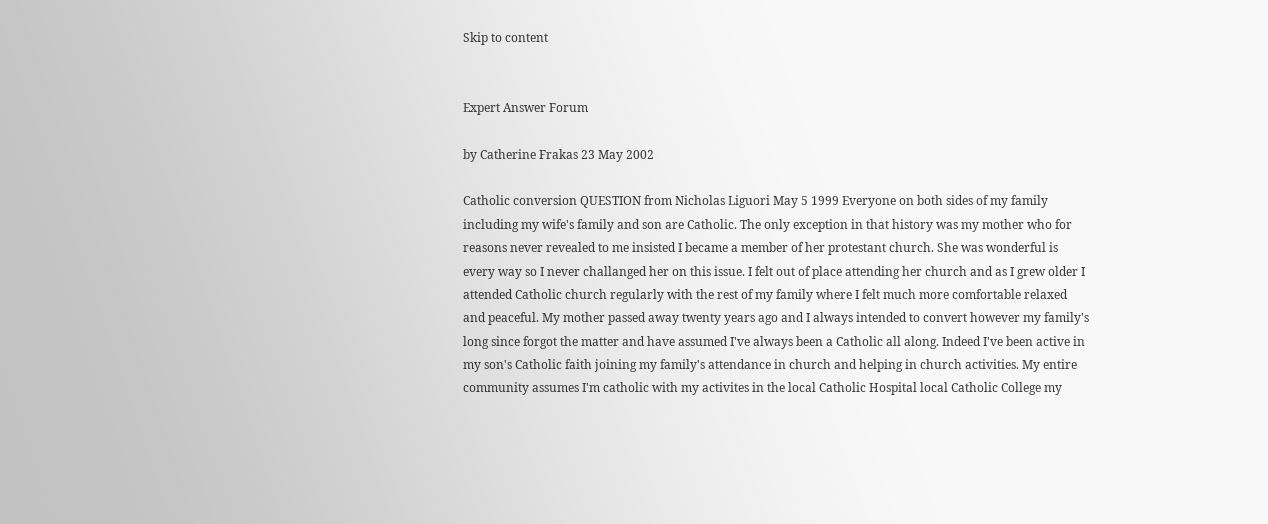Skip to content


Expert Answer Forum

by Catherine Frakas 23 May 2002

Catholic conversion QUESTION from Nicholas Liguori May 5 1999 Everyone on both sides of my family including my wife's family and son are Catholic. The only exception in that history was my mother who for reasons never revealed to me insisted I became a member of her protestant church. She was wonderful is every way so I never challanged her on this issue. I felt out of place attending her church and as I grew older I attended Catholic church regularly with the rest of my family where I felt much more comfortable relaxed and peaceful. My mother passed away twenty years ago and I always intended to convert however my family's long since forgot the matter and have assumed I've always been a Catholic all along. Indeed I've been active in my son's Catholic faith joining my family's attendance in church and helping in church activities. My entire community assumes I'm catholic with my activites in the local Catholic Hospital local Catholic College my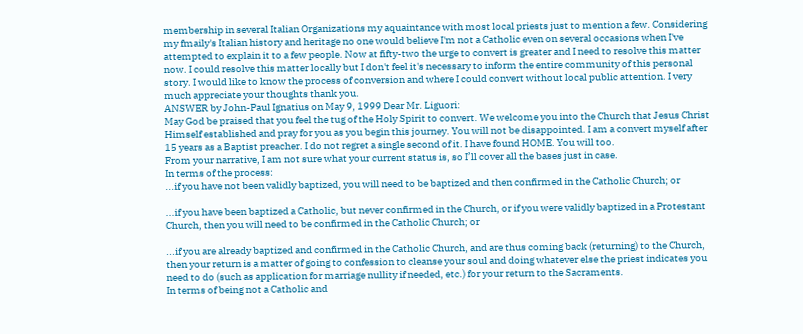membership in several Italian Organizations my aquaintance with most local priests just to mention a few. Considering my fmaily's Italian history and heritage no one would believe I'm not a Catholic even on several occasions when I've attempted to explain it to a few people. Now at fifty-two the urge to convert is greater and I need to resolve this matter now. I could resolve this matter locally but I don't feel it's necessary to inform the entire community of this personal story. I would like to know the process of conversion and where I could convert without local public attention. I very much appreciate your thoughts thank you.
ANSWER by John-Paul Ignatius on May 9, 1999 Dear Mr. Liguori:
May God be praised that you feel the tug of the Holy Spirit to convert. We welcome you into the Church that Jesus Christ Himself established and pray for you as you begin this journey. You will not be disappointed. I am a convert myself after 15 years as a Baptist preacher. I do not regret a single second of it. I have found HOME. You will too.
From your narrative, I am not sure what your current status is, so I’ll cover all the bases just in case.
In terms of the process:
...if you have not been validly baptized, you will need to be baptized and then confirmed in the Catholic Church; or

...if you have been baptized a Catholic, but never confirmed in the Church, or if you were validly baptized in a Protestant Church, then you will need to be confirmed in the Catholic Church; or

...if you are already baptized and confirmed in the Catholic Church, and are thus coming back (returning) to the Church, then your return is a matter of going to confession to cleanse your soul and doing whatever else the priest indicates you need to do (such as application for marriage nullity if needed, etc.) for your return to the Sacraments.
In terms of being not a Catholic and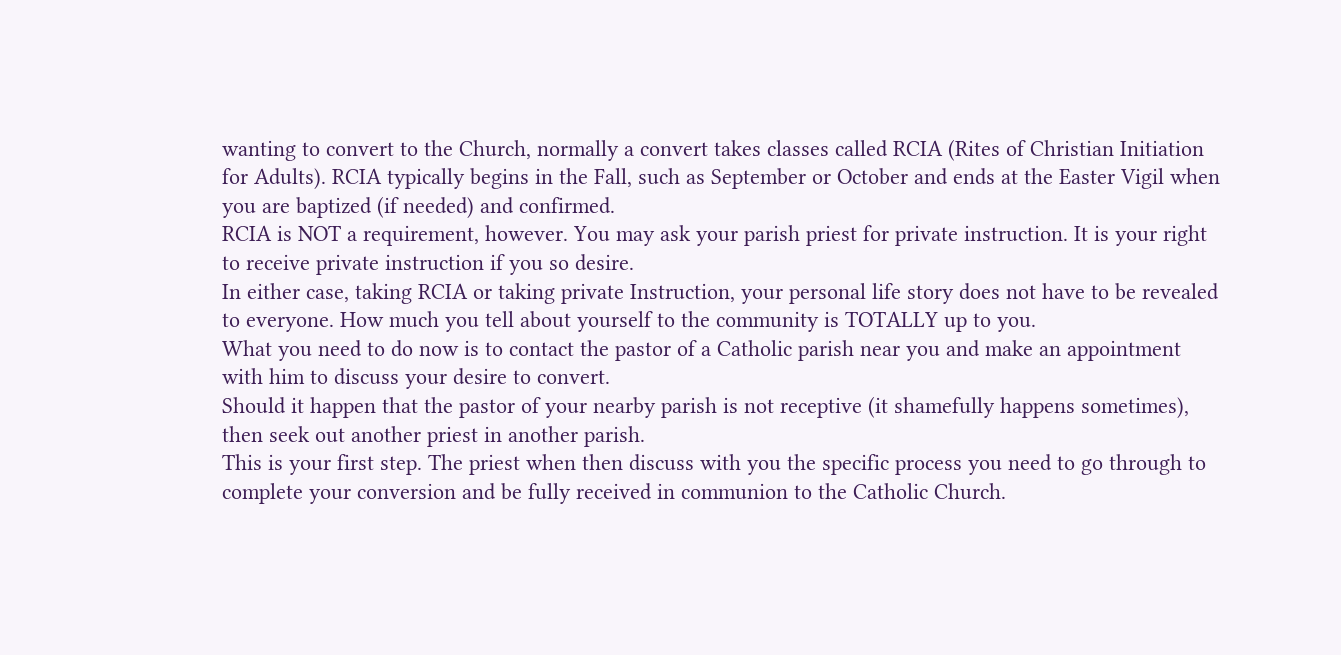wanting to convert to the Church, normally a convert takes classes called RCIA (Rites of Christian Initiation for Adults). RCIA typically begins in the Fall, such as September or October and ends at the Easter Vigil when you are baptized (if needed) and confirmed.
RCIA is NOT a requirement, however. You may ask your parish priest for private instruction. It is your right to receive private instruction if you so desire.
In either case, taking RCIA or taking private Instruction, your personal life story does not have to be revealed to everyone. How much you tell about yourself to the community is TOTALLY up to you.
What you need to do now is to contact the pastor of a Catholic parish near you and make an appointment with him to discuss your desire to convert.
Should it happen that the pastor of your nearby parish is not receptive (it shamefully happens sometimes), then seek out another priest in another parish.
This is your first step. The priest when then discuss with you the specific process you need to go through to complete your conversion and be fully received in communion to the Catholic Church.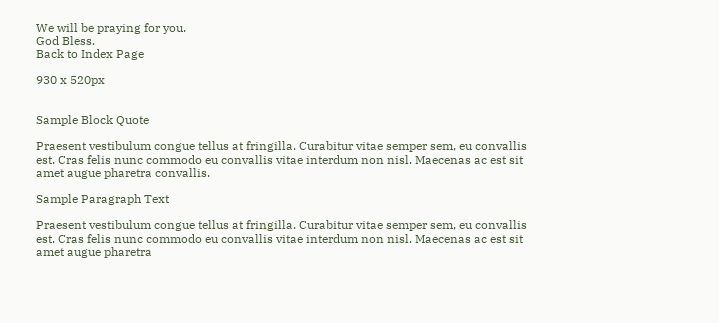We will be praying for you.
God Bless.
Back to Index Page

930 x 520px


Sample Block Quote

Praesent vestibulum congue tellus at fringilla. Curabitur vitae semper sem, eu convallis est. Cras felis nunc commodo eu convallis vitae interdum non nisl. Maecenas ac est sit amet augue pharetra convallis.

Sample Paragraph Text

Praesent vestibulum congue tellus at fringilla. Curabitur vitae semper sem, eu convallis est. Cras felis nunc commodo eu convallis vitae interdum non nisl. Maecenas ac est sit amet augue pharetra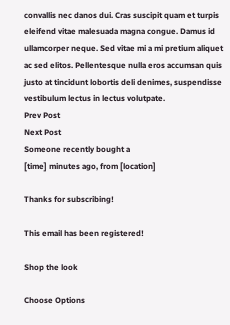convallis nec danos dui. Cras suscipit quam et turpis eleifend vitae malesuada magna congue. Damus id ullamcorper neque. Sed vitae mi a mi pretium aliquet ac sed elitos. Pellentesque nulla eros accumsan quis justo at tincidunt lobortis deli denimes, suspendisse vestibulum lectus in lectus volutpate.
Prev Post
Next Post
Someone recently bought a
[time] minutes ago, from [location]

Thanks for subscribing!

This email has been registered!

Shop the look

Choose Options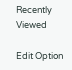Recently Viewed

Edit Option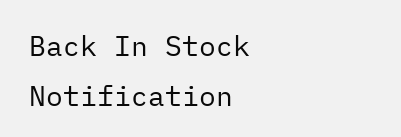Back In Stock Notification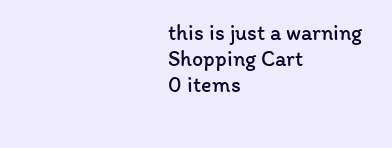this is just a warning
Shopping Cart
0 items